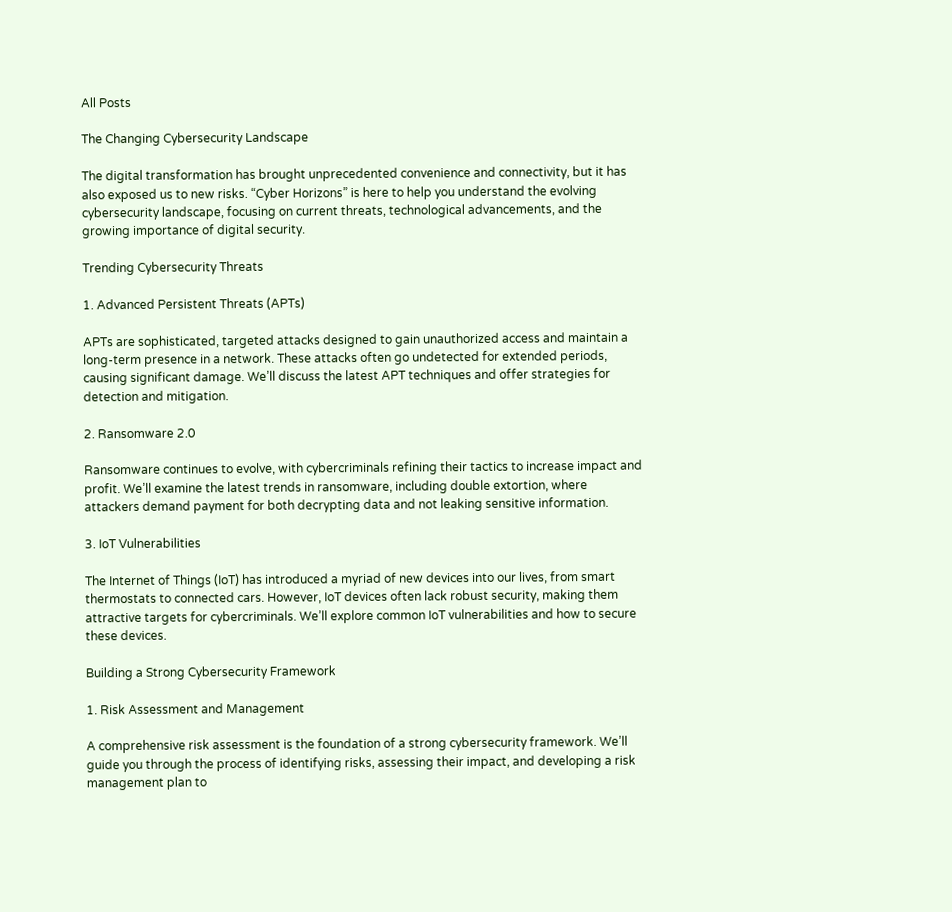All Posts

The Changing Cybersecurity Landscape

The digital transformation has brought unprecedented convenience and connectivity, but it has also exposed us to new risks. “Cyber Horizons” is here to help you understand the evolving cybersecurity landscape, focusing on current threats, technological advancements, and the growing importance of digital security.

Trending Cybersecurity Threats

1. Advanced Persistent Threats (APTs)

APTs are sophisticated, targeted attacks designed to gain unauthorized access and maintain a long-term presence in a network. These attacks often go undetected for extended periods, causing significant damage. We’ll discuss the latest APT techniques and offer strategies for detection and mitigation.

2. Ransomware 2.0

Ransomware continues to evolve, with cybercriminals refining their tactics to increase impact and profit. We’ll examine the latest trends in ransomware, including double extortion, where attackers demand payment for both decrypting data and not leaking sensitive information.

3. IoT Vulnerabilities

The Internet of Things (IoT) has introduced a myriad of new devices into our lives, from smart thermostats to connected cars. However, IoT devices often lack robust security, making them attractive targets for cybercriminals. We’ll explore common IoT vulnerabilities and how to secure these devices.

Building a Strong Cybersecurity Framework

1. Risk Assessment and Management

A comprehensive risk assessment is the foundation of a strong cybersecurity framework. We’ll guide you through the process of identifying risks, assessing their impact, and developing a risk management plan to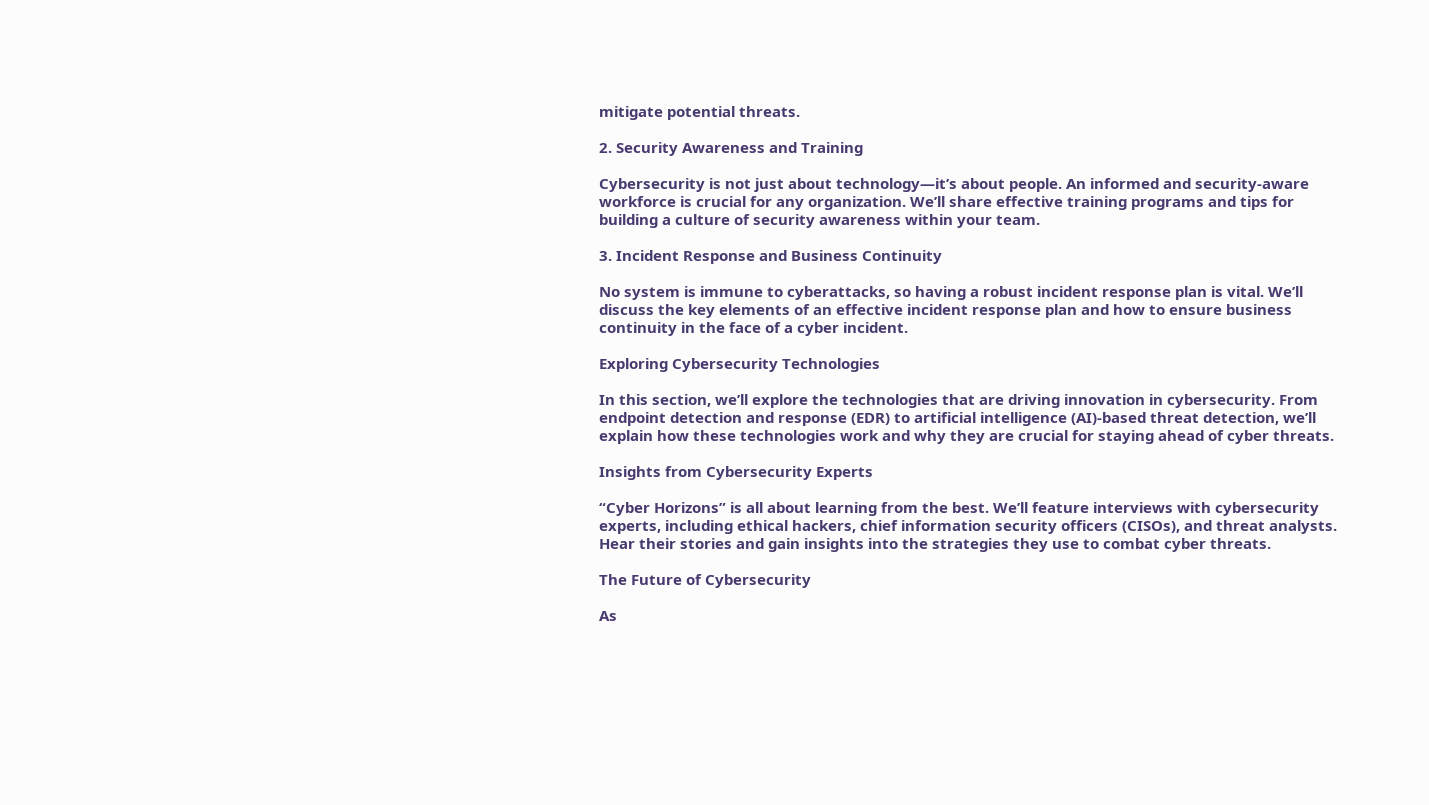mitigate potential threats.

2. Security Awareness and Training

Cybersecurity is not just about technology—it’s about people. An informed and security-aware workforce is crucial for any organization. We’ll share effective training programs and tips for building a culture of security awareness within your team.

3. Incident Response and Business Continuity

No system is immune to cyberattacks, so having a robust incident response plan is vital. We’ll discuss the key elements of an effective incident response plan and how to ensure business continuity in the face of a cyber incident.

Exploring Cybersecurity Technologies

In this section, we’ll explore the technologies that are driving innovation in cybersecurity. From endpoint detection and response (EDR) to artificial intelligence (AI)-based threat detection, we’ll explain how these technologies work and why they are crucial for staying ahead of cyber threats.

Insights from Cybersecurity Experts

“Cyber Horizons” is all about learning from the best. We’ll feature interviews with cybersecurity experts, including ethical hackers, chief information security officers (CISOs), and threat analysts. Hear their stories and gain insights into the strategies they use to combat cyber threats.

The Future of Cybersecurity

As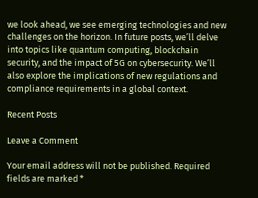we look ahead, we see emerging technologies and new challenges on the horizon. In future posts, we’ll delve into topics like quantum computing, blockchain security, and the impact of 5G on cybersecurity. We’ll also explore the implications of new regulations and compliance requirements in a global context.

Recent Posts

Leave a Comment

Your email address will not be published. Required fields are marked *